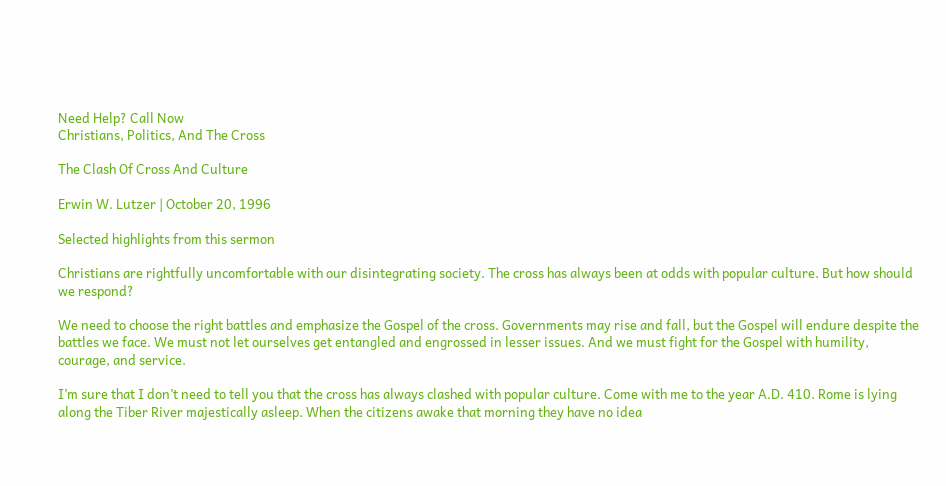Need Help? Call Now
Christians, Politics, And The Cross

The Clash Of Cross And Culture

Erwin W. Lutzer | October 20, 1996

Selected highlights from this sermon

Christians are rightfully uncomfortable with our disintegrating society. The cross has always been at odds with popular culture. But how should we respond?

We need to choose the right battles and emphasize the Gospel of the cross. Governments may rise and fall, but the Gospel will endure despite the battles we face. We must not let ourselves get entangled and engrossed in lesser issues. And we must fight for the Gospel with humility, courage, and service.

I’m sure that I don’t need to tell you that the cross has always clashed with popular culture. Come with me to the year A.D. 410. Rome is lying along the Tiber River majestically asleep. When the citizens awake that morning they have no idea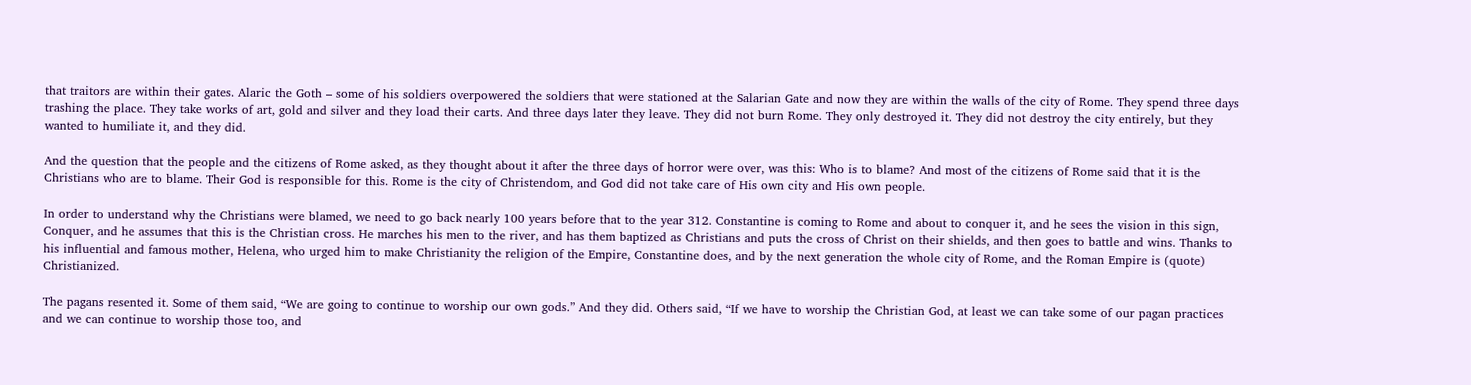that traitors are within their gates. Alaric the Goth – some of his soldiers overpowered the soldiers that were stationed at the Salarian Gate and now they are within the walls of the city of Rome. They spend three days trashing the place. They take works of art, gold and silver and they load their carts. And three days later they leave. They did not burn Rome. They only destroyed it. They did not destroy the city entirely, but they wanted to humiliate it, and they did.

And the question that the people and the citizens of Rome asked, as they thought about it after the three days of horror were over, was this: Who is to blame? And most of the citizens of Rome said that it is the Christians who are to blame. Their God is responsible for this. Rome is the city of Christendom, and God did not take care of His own city and His own people.

In order to understand why the Christians were blamed, we need to go back nearly 100 years before that to the year 312. Constantine is coming to Rome and about to conquer it, and he sees the vision in this sign, Conquer, and he assumes that this is the Christian cross. He marches his men to the river, and has them baptized as Christians and puts the cross of Christ on their shields, and then goes to battle and wins. Thanks to his influential and famous mother, Helena, who urged him to make Christianity the religion of the Empire, Constantine does, and by the next generation the whole city of Rome, and the Roman Empire is (quote) Christianized.

The pagans resented it. Some of them said, “We are going to continue to worship our own gods.” And they did. Others said, “If we have to worship the Christian God, at least we can take some of our pagan practices and we can continue to worship those too, and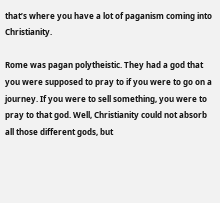that’s where you have a lot of paganism coming into Christianity.

Rome was pagan polytheistic. They had a god that you were supposed to pray to if you were to go on a journey. If you were to sell something, you were to pray to that god. Well, Christianity could not absorb all those different gods, but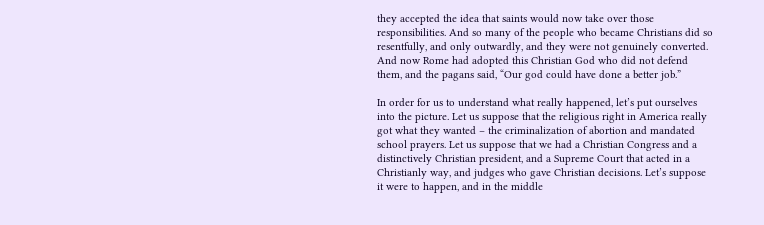they accepted the idea that saints would now take over those responsibilities. And so many of the people who became Christians did so resentfully, and only outwardly, and they were not genuinely converted. And now Rome had adopted this Christian God who did not defend them, and the pagans said, “Our god could have done a better job.”

In order for us to understand what really happened, let’s put ourselves into the picture. Let us suppose that the religious right in America really got what they wanted – the criminalization of abortion and mandated school prayers. Let us suppose that we had a Christian Congress and a distinctively Christian president, and a Supreme Court that acted in a Christianly way, and judges who gave Christian decisions. Let’s suppose it were to happen, and in the middle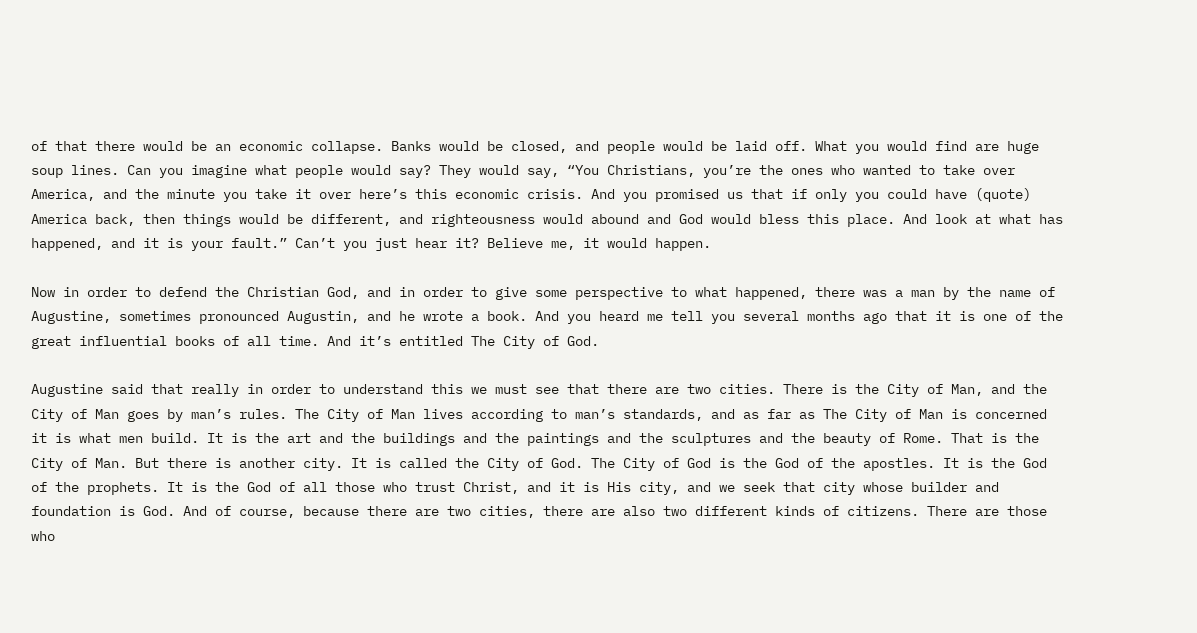of that there would be an economic collapse. Banks would be closed, and people would be laid off. What you would find are huge soup lines. Can you imagine what people would say? They would say, “You Christians, you’re the ones who wanted to take over America, and the minute you take it over here’s this economic crisis. And you promised us that if only you could have (quote) America back, then things would be different, and righteousness would abound and God would bless this place. And look at what has happened, and it is your fault.” Can’t you just hear it? Believe me, it would happen.

Now in order to defend the Christian God, and in order to give some perspective to what happened, there was a man by the name of Augustine, sometimes pronounced Augustin, and he wrote a book. And you heard me tell you several months ago that it is one of the great influential books of all time. And it’s entitled The City of God.

Augustine said that really in order to understand this we must see that there are two cities. There is the City of Man, and the City of Man goes by man’s rules. The City of Man lives according to man’s standards, and as far as The City of Man is concerned it is what men build. It is the art and the buildings and the paintings and the sculptures and the beauty of Rome. That is the City of Man. But there is another city. It is called the City of God. The City of God is the God of the apostles. It is the God of the prophets. It is the God of all those who trust Christ, and it is His city, and we seek that city whose builder and foundation is God. And of course, because there are two cities, there are also two different kinds of citizens. There are those who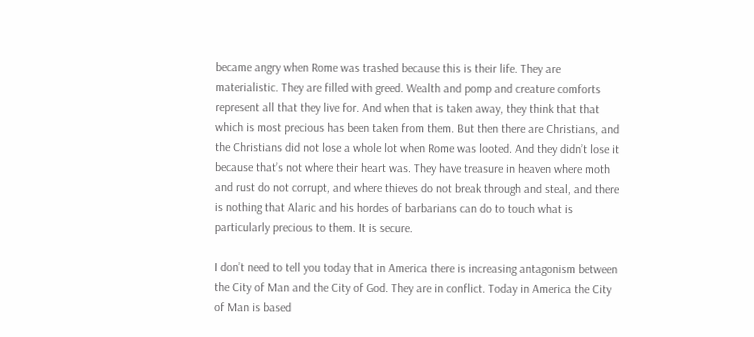became angry when Rome was trashed because this is their life. They are materialistic. They are filled with greed. Wealth and pomp and creature comforts represent all that they live for. And when that is taken away, they think that that which is most precious has been taken from them. But then there are Christians, and the Christians did not lose a whole lot when Rome was looted. And they didn’t lose it because that’s not where their heart was. They have treasure in heaven where moth and rust do not corrupt, and where thieves do not break through and steal, and there is nothing that Alaric and his hordes of barbarians can do to touch what is particularly precious to them. It is secure.

I don’t need to tell you today that in America there is increasing antagonism between the City of Man and the City of God. They are in conflict. Today in America the City of Man is based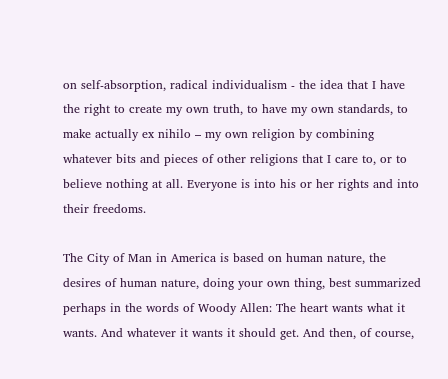on self-absorption, radical individualism - the idea that I have the right to create my own truth, to have my own standards, to make actually ex nihilo – my own religion by combining whatever bits and pieces of other religions that I care to, or to believe nothing at all. Everyone is into his or her rights and into their freedoms.

The City of Man in America is based on human nature, the desires of human nature, doing your own thing, best summarized perhaps in the words of Woody Allen: The heart wants what it wants. And whatever it wants it should get. And then, of course,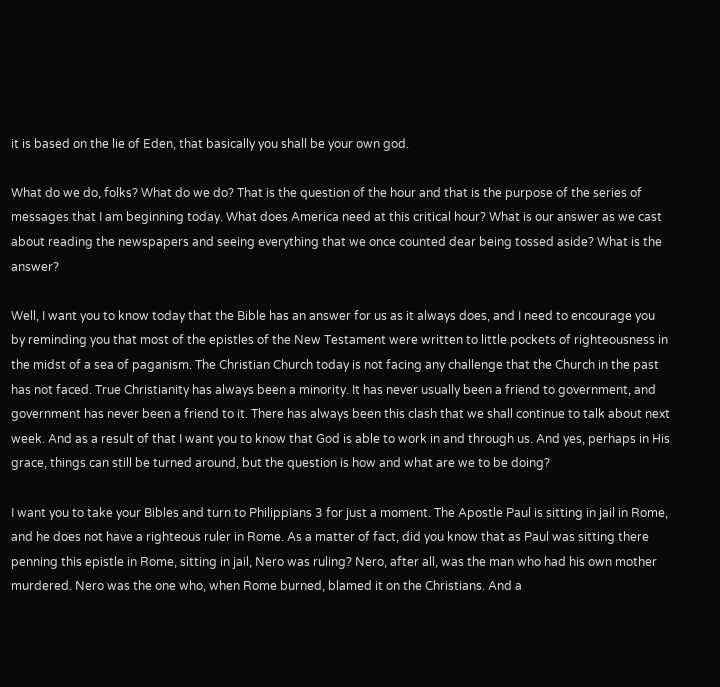it is based on the lie of Eden, that basically you shall be your own god.

What do we do, folks? What do we do? That is the question of the hour and that is the purpose of the series of messages that I am beginning today. What does America need at this critical hour? What is our answer as we cast about reading the newspapers and seeing everything that we once counted dear being tossed aside? What is the answer?

Well, I want you to know today that the Bible has an answer for us as it always does, and I need to encourage you by reminding you that most of the epistles of the New Testament were written to little pockets of righteousness in the midst of a sea of paganism. The Christian Church today is not facing any challenge that the Church in the past has not faced. True Christianity has always been a minority. It has never usually been a friend to government, and government has never been a friend to it. There has always been this clash that we shall continue to talk about next week. And as a result of that I want you to know that God is able to work in and through us. And yes, perhaps in His grace, things can still be turned around, but the question is how and what are we to be doing?

I want you to take your Bibles and turn to Philippians 3 for just a moment. The Apostle Paul is sitting in jail in Rome, and he does not have a righteous ruler in Rome. As a matter of fact, did you know that as Paul was sitting there penning this epistle in Rome, sitting in jail, Nero was ruling? Nero, after all, was the man who had his own mother murdered. Nero was the one who, when Rome burned, blamed it on the Christians. And a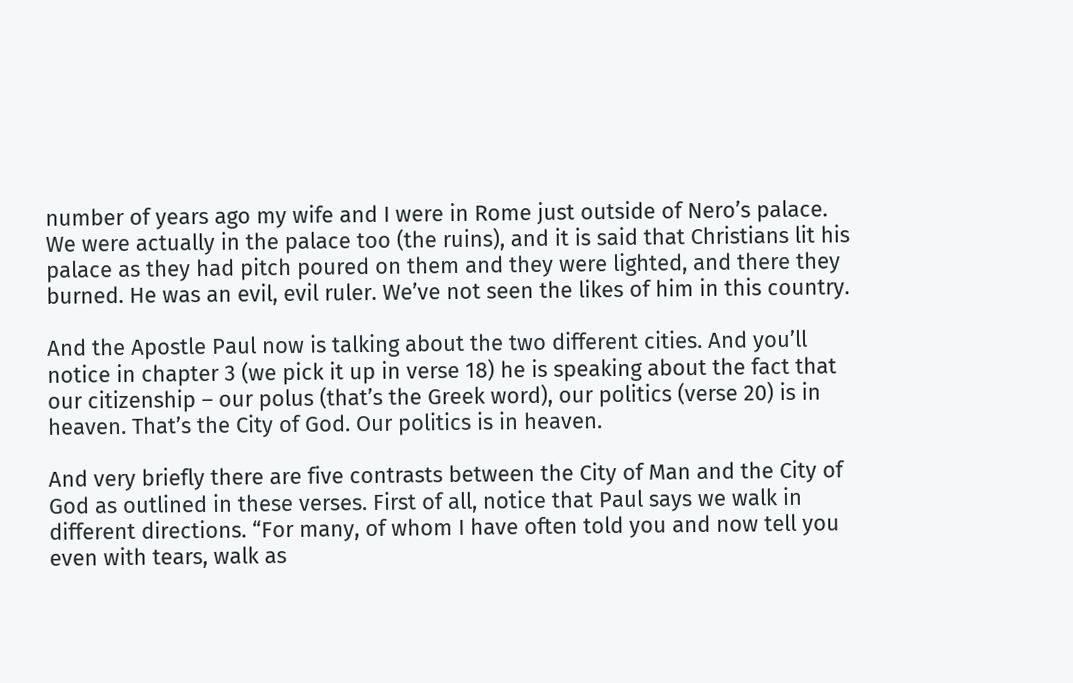number of years ago my wife and I were in Rome just outside of Nero’s palace. We were actually in the palace too (the ruins), and it is said that Christians lit his palace as they had pitch poured on them and they were lighted, and there they burned. He was an evil, evil ruler. We’ve not seen the likes of him in this country.

And the Apostle Paul now is talking about the two different cities. And you’ll notice in chapter 3 (we pick it up in verse 18) he is speaking about the fact that our citizenship – our polus (that’s the Greek word), our politics (verse 20) is in heaven. That’s the City of God. Our politics is in heaven.

And very briefly there are five contrasts between the City of Man and the City of God as outlined in these verses. First of all, notice that Paul says we walk in different directions. “For many, of whom I have often told you and now tell you even with tears, walk as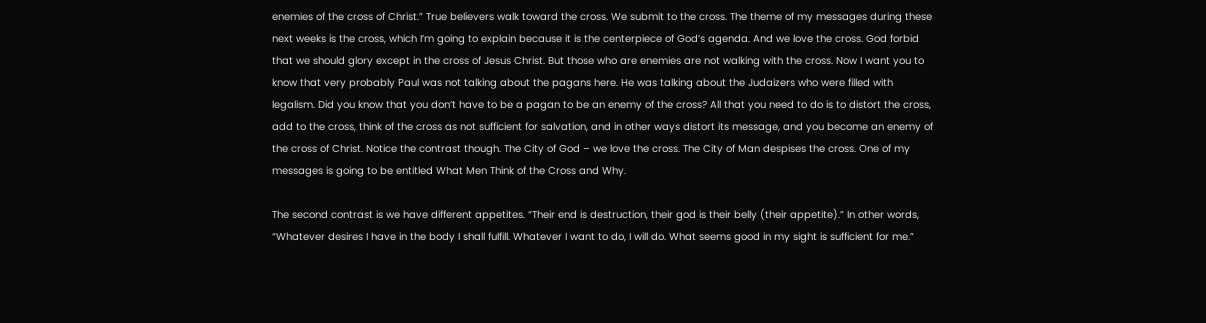enemies of the cross of Christ.” True believers walk toward the cross. We submit to the cross. The theme of my messages during these next weeks is the cross, which I’m going to explain because it is the centerpiece of God’s agenda. And we love the cross. God forbid that we should glory except in the cross of Jesus Christ. But those who are enemies are not walking with the cross. Now I want you to know that very probably Paul was not talking about the pagans here. He was talking about the Judaizers who were filled with legalism. Did you know that you don’t have to be a pagan to be an enemy of the cross? All that you need to do is to distort the cross, add to the cross, think of the cross as not sufficient for salvation, and in other ways distort its message, and you become an enemy of the cross of Christ. Notice the contrast though. The City of God – we love the cross. The City of Man despises the cross. One of my messages is going to be entitled What Men Think of the Cross and Why.

The second contrast is we have different appetites. “Their end is destruction, their god is their belly (their appetite).” In other words, “Whatever desires I have in the body I shall fulfill. Whatever I want to do, I will do. What seems good in my sight is sufficient for me.”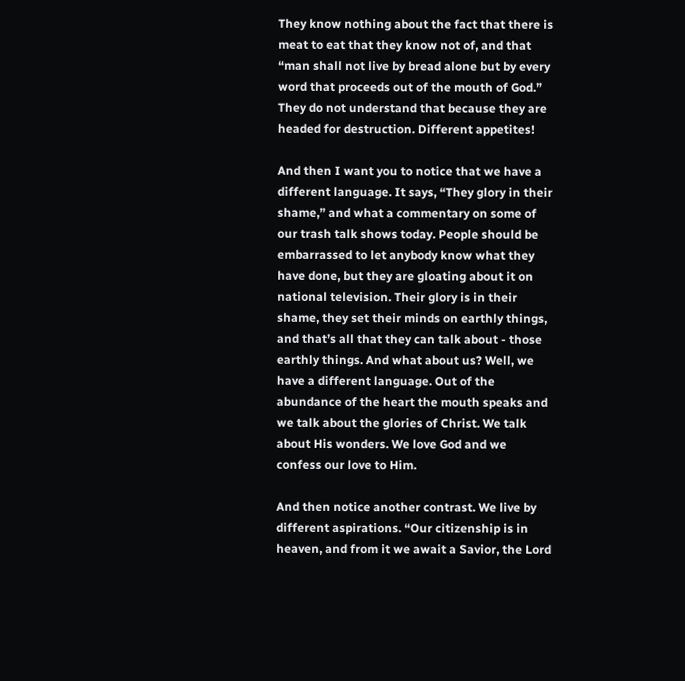They know nothing about the fact that there is meat to eat that they know not of, and that “man shall not live by bread alone but by every word that proceeds out of the mouth of God.” They do not understand that because they are headed for destruction. Different appetites!

And then I want you to notice that we have a different language. It says, “They glory in their shame,” and what a commentary on some of our trash talk shows today. People should be embarrassed to let anybody know what they have done, but they are gloating about it on national television. Their glory is in their shame, they set their minds on earthly things, and that’s all that they can talk about - those earthly things. And what about us? Well, we have a different language. Out of the abundance of the heart the mouth speaks and we talk about the glories of Christ. We talk about His wonders. We love God and we confess our love to Him.

And then notice another contrast. We live by different aspirations. “Our citizenship is in heaven, and from it we await a Savior, the Lord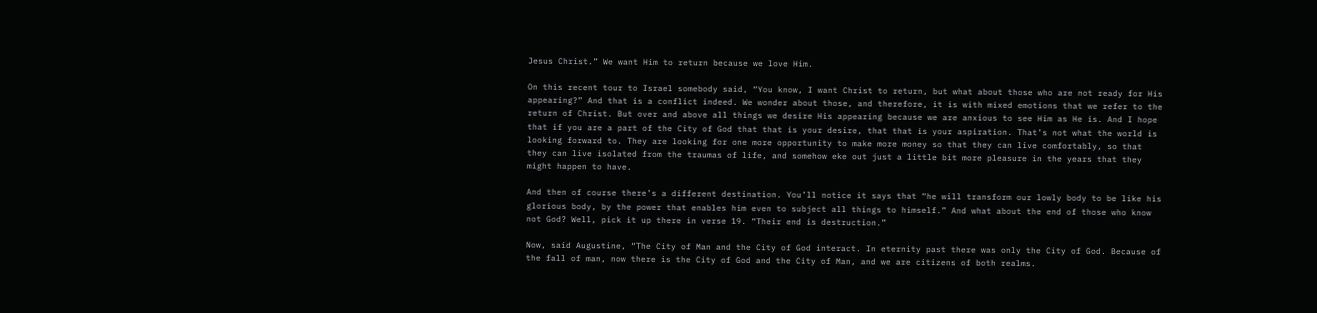Jesus Christ.” We want Him to return because we love Him.

On this recent tour to Israel somebody said, “You know, I want Christ to return, but what about those who are not ready for His appearing?” And that is a conflict indeed. We wonder about those, and therefore, it is with mixed emotions that we refer to the return of Christ. But over and above all things we desire His appearing because we are anxious to see Him as He is. And I hope that if you are a part of the City of God that that is your desire, that that is your aspiration. That’s not what the world is looking forward to. They are looking for one more opportunity to make more money so that they can live comfortably, so that they can live isolated from the traumas of life, and somehow eke out just a little bit more pleasure in the years that they might happen to have.

And then of course there’s a different destination. You’ll notice it says that “he will transform our lowly body to be like his glorious body, by the power that enables him even to subject all things to himself.” And what about the end of those who know not God? Well, pick it up there in verse 19. “Their end is destruction.”

Now, said Augustine, “The City of Man and the City of God interact. In eternity past there was only the City of God. Because of the fall of man, now there is the City of God and the City of Man, and we are citizens of both realms.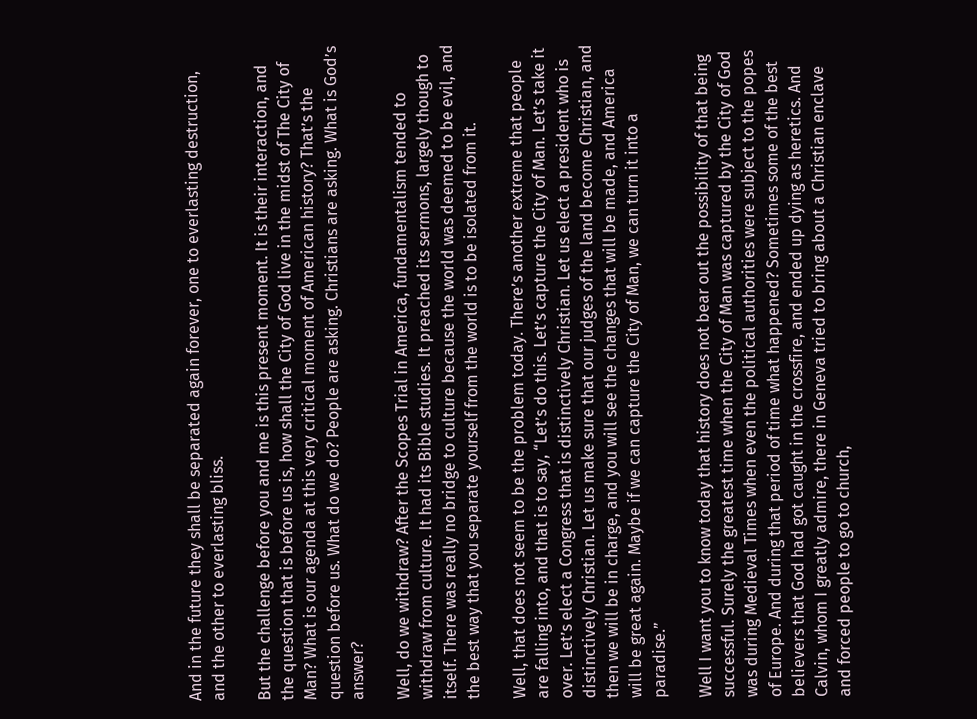And in the future they shall be separated again forever, one to everlasting destruction, and the other to everlasting bliss.

But the challenge before you and me is this present moment. It is their interaction, and the question that is before us is, how shall the City of God live in the midst of The City of Man? What is our agenda at this very critical moment of American history? That’s the question before us. What do we do? People are asking. Christians are asking. What is God’s answer?

Well, do we withdraw? After the Scopes Trial in America, fundamentalism tended to withdraw from culture. It had its Bible studies. It preached its sermons, largely though to itself. There was really no bridge to culture because the world was deemed to be evil, and the best way that you separate yourself from the world is to be isolated from it.

Well, that does not seem to be the problem today. There’s another extreme that people are falling into, and that is to say, “Let’s do this. Let’s capture the City of Man. Let’s take it over. Let’s elect a Congress that is distinctively Christian. Let us elect a president who is distinctively Christian. Let us make sure that our judges of the land become Christian, and then we will be in charge, and you will see the changes that will be made, and America will be great again. Maybe if we can capture the City of Man, we can turn it into a paradise.”

Well I want you to know today that history does not bear out the possibility of that being successful. Surely the greatest time when the City of Man was captured by the City of God was during Medieval Times when even the political authorities were subject to the popes of Europe. And during that period of time what happened? Sometimes some of the best believers that God had got caught in the crossfire, and ended up dying as heretics. And Calvin, whom I greatly admire, there in Geneva tried to bring about a Christian enclave and forced people to go to church,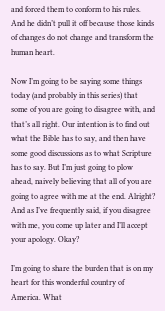and forced them to conform to his rules. And he didn’t pull it off because those kinds of changes do not change and transform the human heart.

Now I’m going to be saying some things today (and probably in this series) that some of you are going to disagree with, and that’s all right. Our intention is to find out what the Bible has to say, and then have some good discussions as to what Scripture has to say. But I’m just going to plow ahead, naively believing that all of you are going to agree with me at the end. Alright? And as I’ve frequently said, if you disagree with me, you come up later and I’ll accept your apology. Okay?

I’m going to share the burden that is on my heart for this wonderful country of America. What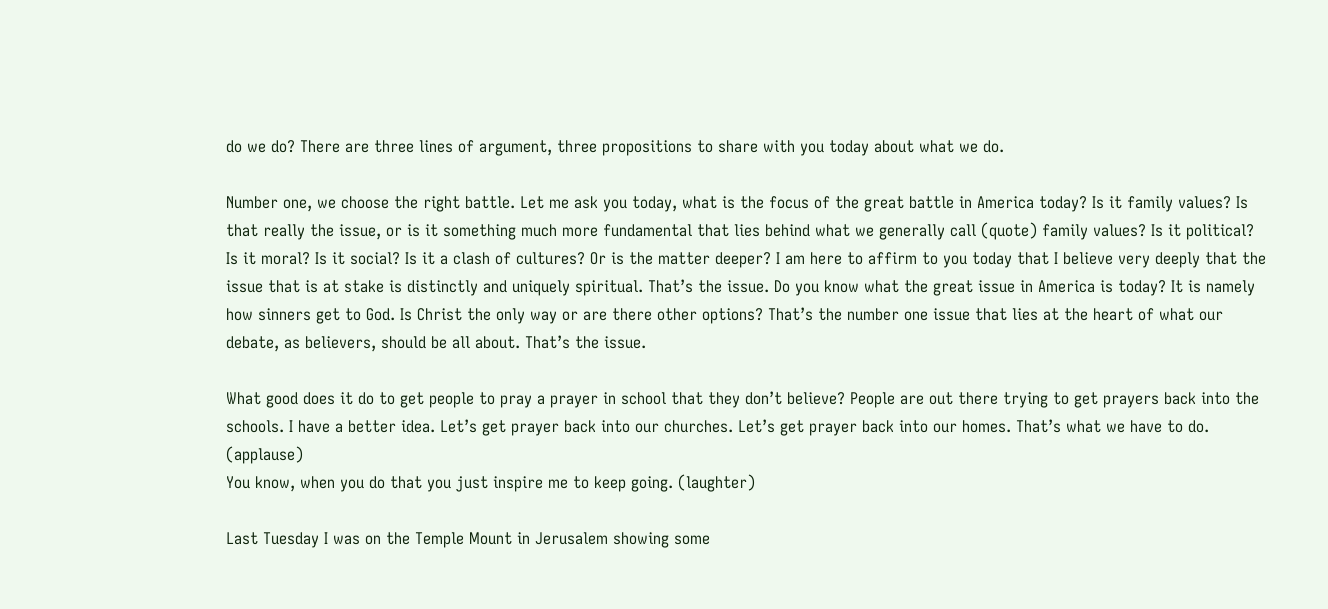do we do? There are three lines of argument, three propositions to share with you today about what we do.

Number one, we choose the right battle. Let me ask you today, what is the focus of the great battle in America today? Is it family values? Is that really the issue, or is it something much more fundamental that lies behind what we generally call (quote) family values? Is it political? Is it moral? Is it social? Is it a clash of cultures? Or is the matter deeper? I am here to affirm to you today that I believe very deeply that the issue that is at stake is distinctly and uniquely spiritual. That’s the issue. Do you know what the great issue in America is today? It is namely how sinners get to God. Is Christ the only way or are there other options? That’s the number one issue that lies at the heart of what our debate, as believers, should be all about. That’s the issue.

What good does it do to get people to pray a prayer in school that they don’t believe? People are out there trying to get prayers back into the schools. I have a better idea. Let’s get prayer back into our churches. Let’s get prayer back into our homes. That’s what we have to do. (applause)
You know, when you do that you just inspire me to keep going. (laughter)

Last Tuesday I was on the Temple Mount in Jerusalem showing some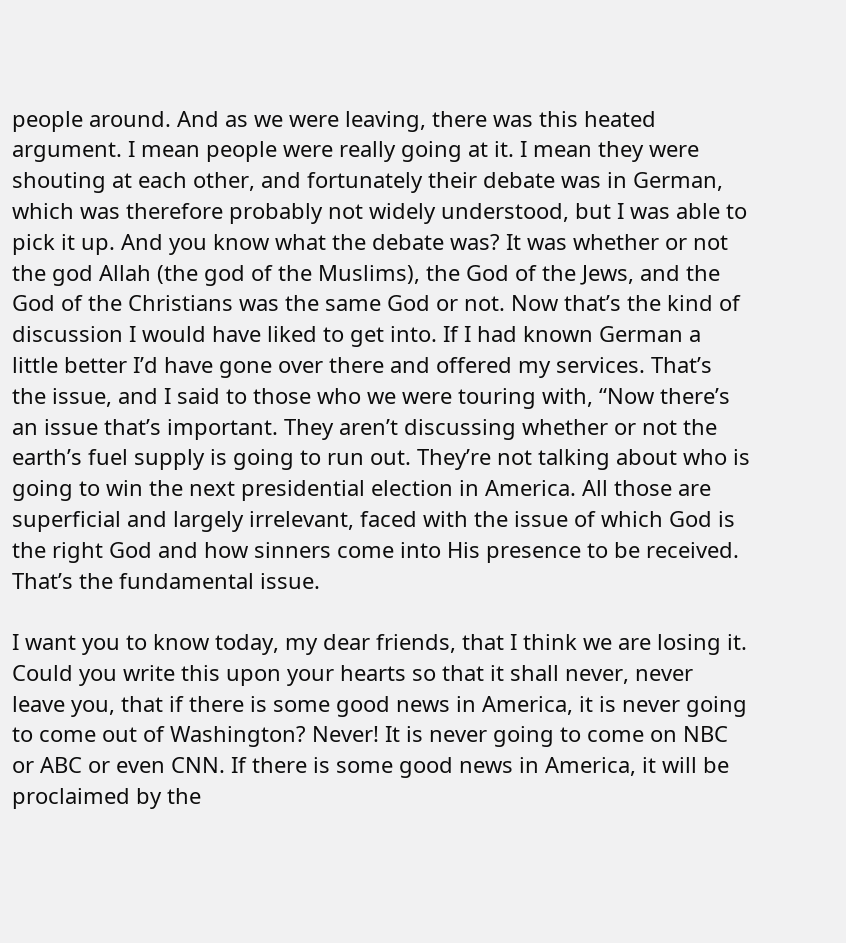people around. And as we were leaving, there was this heated argument. I mean people were really going at it. I mean they were shouting at each other, and fortunately their debate was in German, which was therefore probably not widely understood, but I was able to pick it up. And you know what the debate was? It was whether or not the god Allah (the god of the Muslims), the God of the Jews, and the God of the Christians was the same God or not. Now that’s the kind of discussion I would have liked to get into. If I had known German a little better I’d have gone over there and offered my services. That’s the issue, and I said to those who we were touring with, “Now there’s an issue that’s important. They aren’t discussing whether or not the earth’s fuel supply is going to run out. They’re not talking about who is going to win the next presidential election in America. All those are superficial and largely irrelevant, faced with the issue of which God is the right God and how sinners come into His presence to be received. That’s the fundamental issue.

I want you to know today, my dear friends, that I think we are losing it. Could you write this upon your hearts so that it shall never, never leave you, that if there is some good news in America, it is never going to come out of Washington? Never! It is never going to come on NBC or ABC or even CNN. If there is some good news in America, it will be proclaimed by the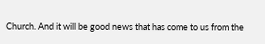Church. And it will be good news that has come to us from the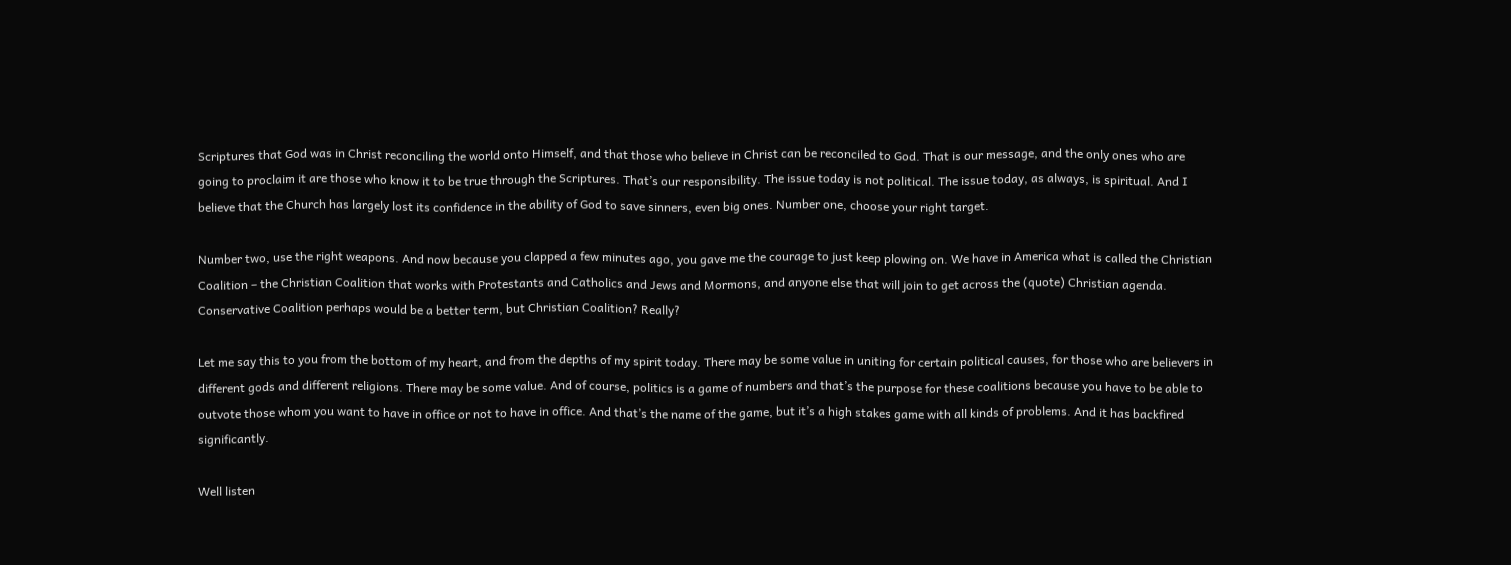Scriptures that God was in Christ reconciling the world onto Himself, and that those who believe in Christ can be reconciled to God. That is our message, and the only ones who are going to proclaim it are those who know it to be true through the Scriptures. That’s our responsibility. The issue today is not political. The issue today, as always, is spiritual. And I believe that the Church has largely lost its confidence in the ability of God to save sinners, even big ones. Number one, choose your right target.

Number two, use the right weapons. And now because you clapped a few minutes ago, you gave me the courage to just keep plowing on. We have in America what is called the Christian Coalition – the Christian Coalition that works with Protestants and Catholics and Jews and Mormons, and anyone else that will join to get across the (quote) Christian agenda. Conservative Coalition perhaps would be a better term, but Christian Coalition? Really?

Let me say this to you from the bottom of my heart, and from the depths of my spirit today. There may be some value in uniting for certain political causes, for those who are believers in different gods and different religions. There may be some value. And of course, politics is a game of numbers and that’s the purpose for these coalitions because you have to be able to outvote those whom you want to have in office or not to have in office. And that’s the name of the game, but it’s a high stakes game with all kinds of problems. And it has backfired significantly.

Well listen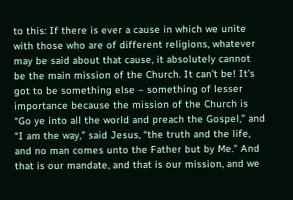to this: If there is ever a cause in which we unite with those who are of different religions, whatever may be said about that cause, it absolutely cannot be the main mission of the Church. It can’t be! It’s got to be something else – something of lesser importance because the mission of the Church is “Go ye into all the world and preach the Gospel,” and “I am the way,” said Jesus, “the truth and the life, and no man comes unto the Father but by Me.” And that is our mandate, and that is our mission, and we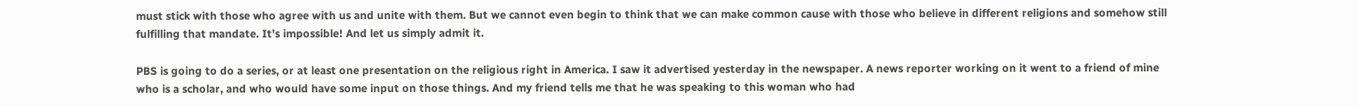must stick with those who agree with us and unite with them. But we cannot even begin to think that we can make common cause with those who believe in different religions and somehow still fulfilling that mandate. It’s impossible! And let us simply admit it.

PBS is going to do a series, or at least one presentation on the religious right in America. I saw it advertised yesterday in the newspaper. A news reporter working on it went to a friend of mine who is a scholar, and who would have some input on those things. And my friend tells me that he was speaking to this woman who had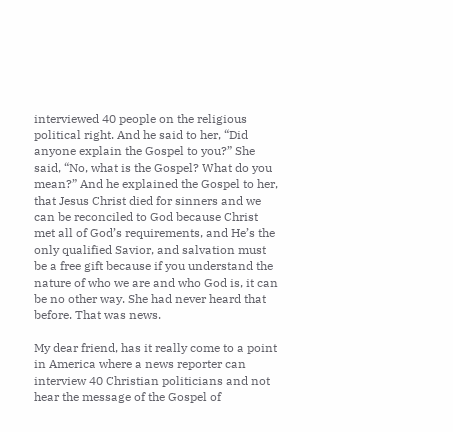interviewed 40 people on the religious political right. And he said to her, “Did anyone explain the Gospel to you?” She said, “No, what is the Gospel? What do you mean?” And he explained the Gospel to her, that Jesus Christ died for sinners and we can be reconciled to God because Christ met all of God’s requirements, and He’s the only qualified Savior, and salvation must be a free gift because if you understand the nature of who we are and who God is, it can be no other way. She had never heard that before. That was news.

My dear friend, has it really come to a point in America where a news reporter can interview 40 Christian politicians and not hear the message of the Gospel of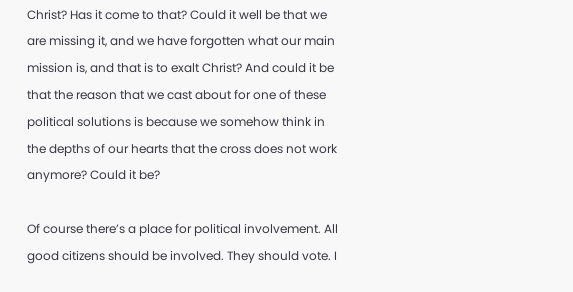Christ? Has it come to that? Could it well be that we are missing it, and we have forgotten what our main mission is, and that is to exalt Christ? And could it be that the reason that we cast about for one of these political solutions is because we somehow think in the depths of our hearts that the cross does not work anymore? Could it be?

Of course there’s a place for political involvement. All good citizens should be involved. They should vote. I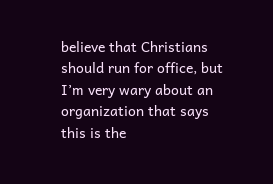believe that Christians should run for office, but I’m very wary about an organization that says this is the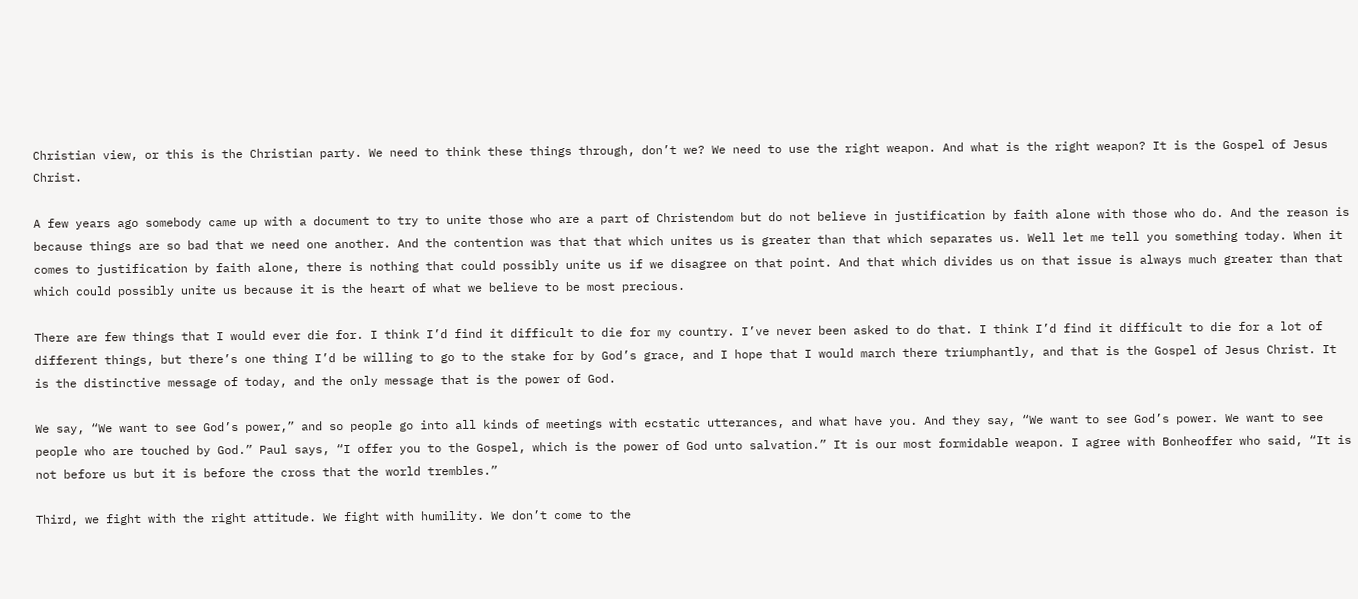Christian view, or this is the Christian party. We need to think these things through, don’t we? We need to use the right weapon. And what is the right weapon? It is the Gospel of Jesus Christ.

A few years ago somebody came up with a document to try to unite those who are a part of Christendom but do not believe in justification by faith alone with those who do. And the reason is because things are so bad that we need one another. And the contention was that that which unites us is greater than that which separates us. Well let me tell you something today. When it comes to justification by faith alone, there is nothing that could possibly unite us if we disagree on that point. And that which divides us on that issue is always much greater than that which could possibly unite us because it is the heart of what we believe to be most precious.

There are few things that I would ever die for. I think I’d find it difficult to die for my country. I’ve never been asked to do that. I think I’d find it difficult to die for a lot of different things, but there’s one thing I’d be willing to go to the stake for by God’s grace, and I hope that I would march there triumphantly, and that is the Gospel of Jesus Christ. It is the distinctive message of today, and the only message that is the power of God.

We say, “We want to see God’s power,” and so people go into all kinds of meetings with ecstatic utterances, and what have you. And they say, “We want to see God’s power. We want to see people who are touched by God.” Paul says, “I offer you to the Gospel, which is the power of God unto salvation.” It is our most formidable weapon. I agree with Bonheoffer who said, “It is not before us but it is before the cross that the world trembles.”

Third, we fight with the right attitude. We fight with humility. We don’t come to the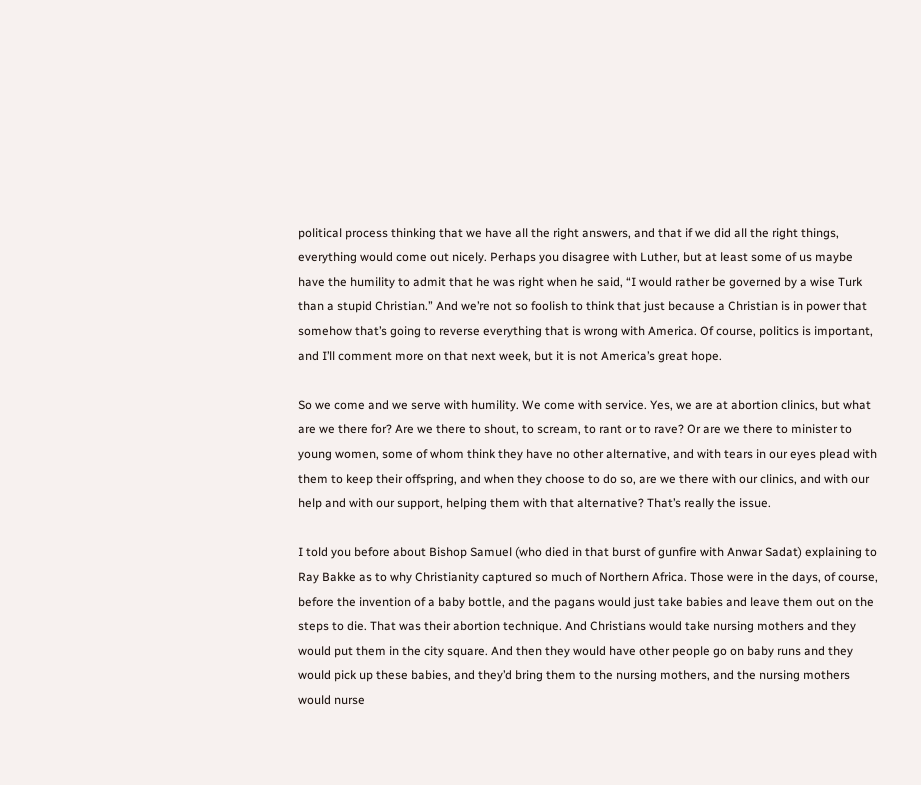political process thinking that we have all the right answers, and that if we did all the right things, everything would come out nicely. Perhaps you disagree with Luther, but at least some of us maybe have the humility to admit that he was right when he said, “I would rather be governed by a wise Turk than a stupid Christian.” And we’re not so foolish to think that just because a Christian is in power that somehow that’s going to reverse everything that is wrong with America. Of course, politics is important, and I’ll comment more on that next week, but it is not America’s great hope.

So we come and we serve with humility. We come with service. Yes, we are at abortion clinics, but what are we there for? Are we there to shout, to scream, to rant or to rave? Or are we there to minister to young women, some of whom think they have no other alternative, and with tears in our eyes plead with them to keep their offspring, and when they choose to do so, are we there with our clinics, and with our help and with our support, helping them with that alternative? That’s really the issue.

I told you before about Bishop Samuel (who died in that burst of gunfire with Anwar Sadat) explaining to Ray Bakke as to why Christianity captured so much of Northern Africa. Those were in the days, of course, before the invention of a baby bottle, and the pagans would just take babies and leave them out on the steps to die. That was their abortion technique. And Christians would take nursing mothers and they would put them in the city square. And then they would have other people go on baby runs and they would pick up these babies, and they’d bring them to the nursing mothers, and the nursing mothers would nurse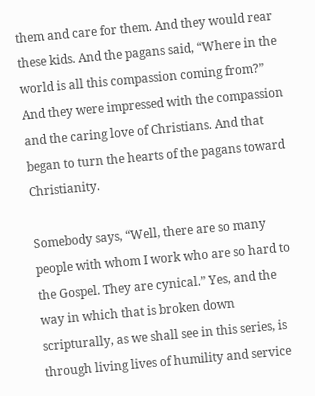them and care for them. And they would rear these kids. And the pagans said, “Where in the world is all this compassion coming from?” And they were impressed with the compassion and the caring love of Christians. And that began to turn the hearts of the pagans toward Christianity.

Somebody says, “Well, there are so many people with whom I work who are so hard to the Gospel. They are cynical.” Yes, and the way in which that is broken down scripturally, as we shall see in this series, is through living lives of humility and service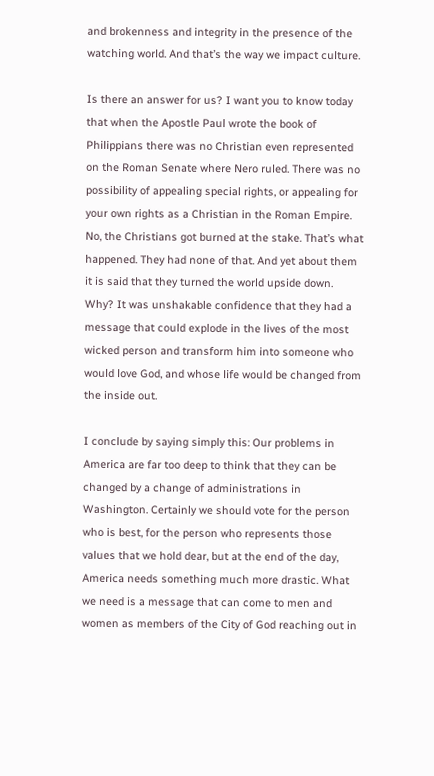and brokenness and integrity in the presence of the watching world. And that’s the way we impact culture.

Is there an answer for us? I want you to know today that when the Apostle Paul wrote the book of Philippians there was no Christian even represented on the Roman Senate where Nero ruled. There was no possibility of appealing special rights, or appealing for your own rights as a Christian in the Roman Empire. No, the Christians got burned at the stake. That’s what happened. They had none of that. And yet about them it is said that they turned the world upside down. Why? It was unshakable confidence that they had a message that could explode in the lives of the most wicked person and transform him into someone who would love God, and whose life would be changed from the inside out.

I conclude by saying simply this: Our problems in America are far too deep to think that they can be changed by a change of administrations in Washington. Certainly we should vote for the person who is best, for the person who represents those values that we hold dear, but at the end of the day, America needs something much more drastic. What we need is a message that can come to men and women as members of the City of God reaching out in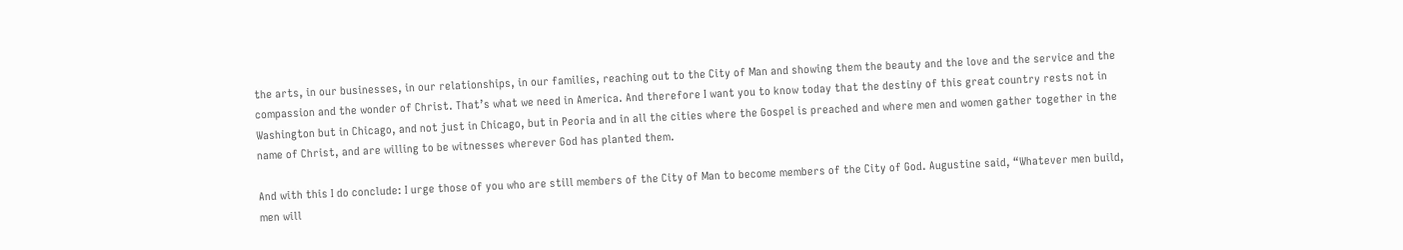the arts, in our businesses, in our relationships, in our families, reaching out to the City of Man and showing them the beauty and the love and the service and the compassion and the wonder of Christ. That’s what we need in America. And therefore I want you to know today that the destiny of this great country rests not in Washington but in Chicago, and not just in Chicago, but in Peoria and in all the cities where the Gospel is preached and where men and women gather together in the name of Christ, and are willing to be witnesses wherever God has planted them.

And with this I do conclude: I urge those of you who are still members of the City of Man to become members of the City of God. Augustine said, “Whatever men build, men will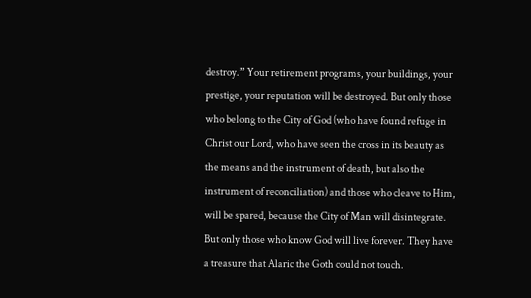destroy.” Your retirement programs, your buildings, your prestige, your reputation will be destroyed. But only those who belong to the City of God (who have found refuge in Christ our Lord, who have seen the cross in its beauty as the means and the instrument of death, but also the instrument of reconciliation) and those who cleave to Him, will be spared, because the City of Man will disintegrate. But only those who know God will live forever. They have a treasure that Alaric the Goth could not touch.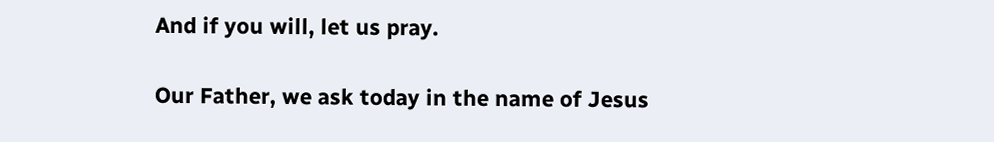And if you will, let us pray.

Our Father, we ask today in the name of Jesus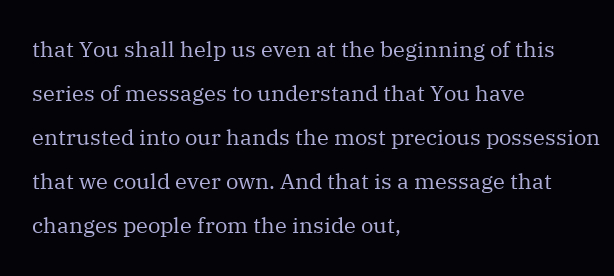that You shall help us even at the beginning of this series of messages to understand that You have entrusted into our hands the most precious possession that we could ever own. And that is a message that changes people from the inside out,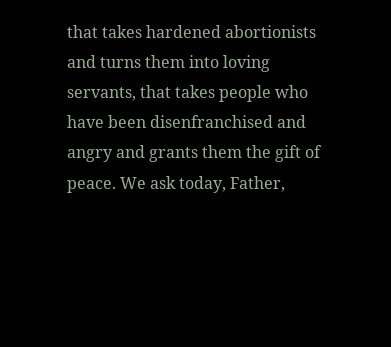that takes hardened abortionists and turns them into loving servants, that takes people who have been disenfranchised and angry and grants them the gift of peace. We ask today, Father,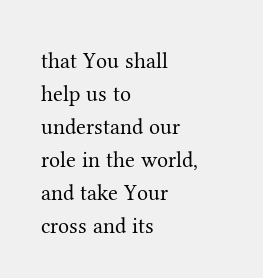that You shall help us to understand our role in the world, and take Your cross and its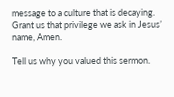message to a culture that is decaying. Grant us that privilege we ask in Jesus’ name, Amen.

Tell us why you valued this sermon.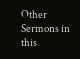Other Sermons in this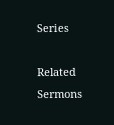Series

Related Sermons